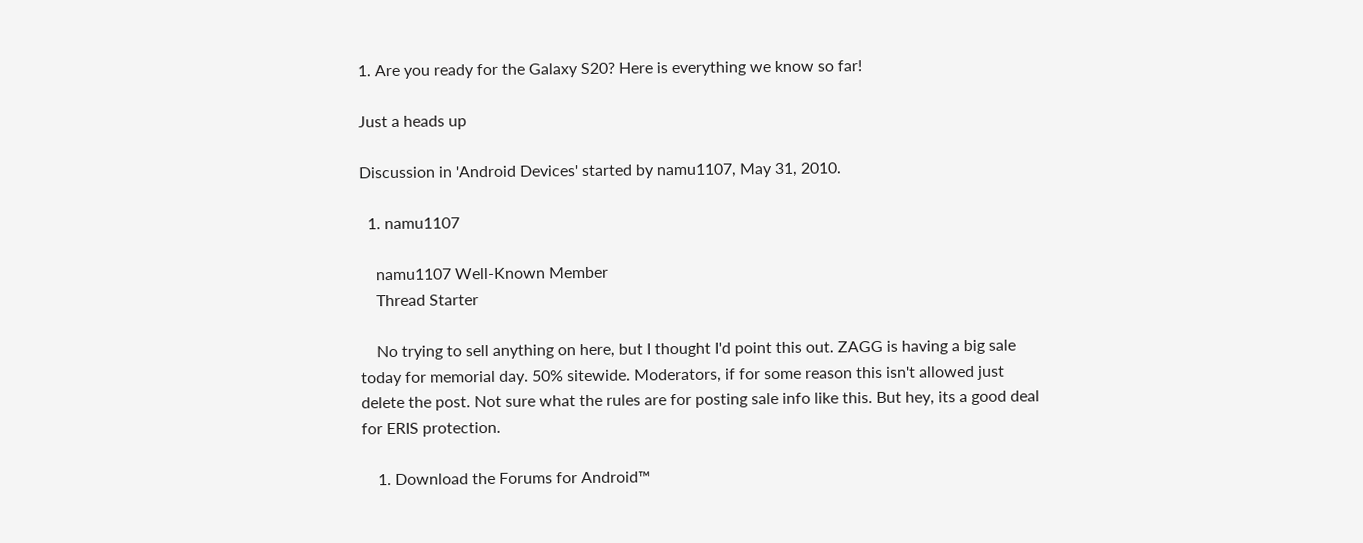1. Are you ready for the Galaxy S20? Here is everything we know so far!

Just a heads up

Discussion in 'Android Devices' started by namu1107, May 31, 2010.

  1. namu1107

    namu1107 Well-Known Member
    Thread Starter

    No trying to sell anything on here, but I thought I'd point this out. ZAGG is having a big sale today for memorial day. 50% sitewide. Moderators, if for some reason this isn't allowed just delete the post. Not sure what the rules are for posting sale info like this. But hey, its a good deal for ERIS protection.

    1. Download the Forums for Android™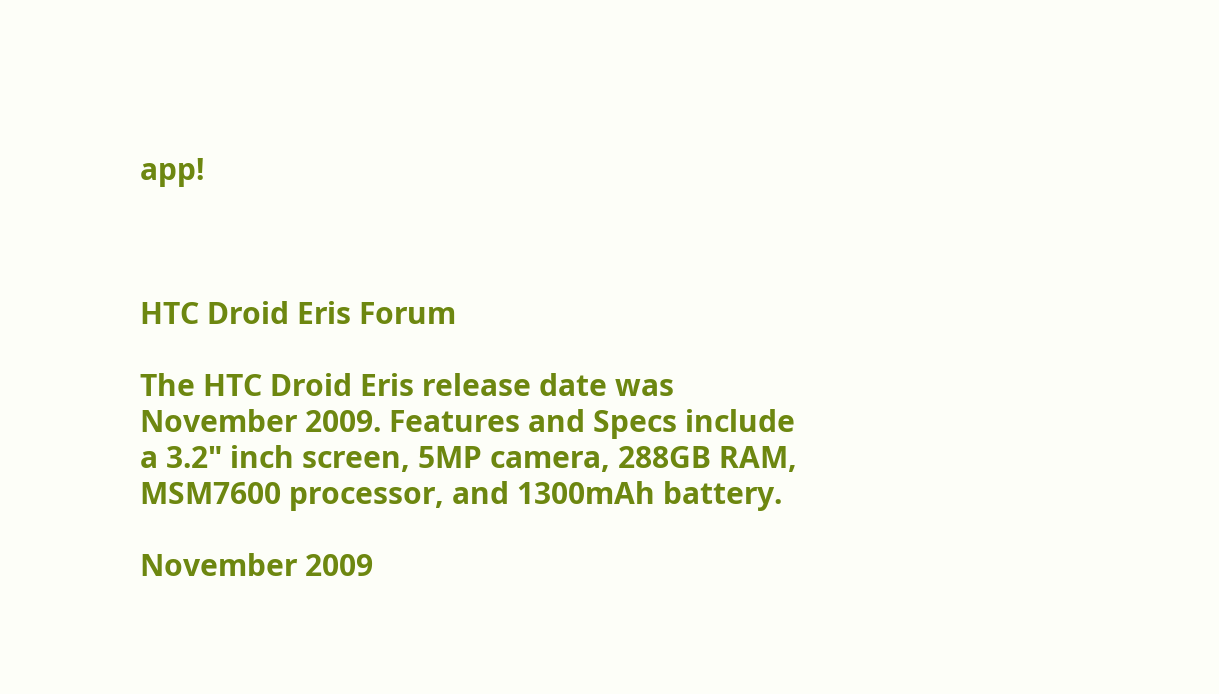app!



HTC Droid Eris Forum

The HTC Droid Eris release date was November 2009. Features and Specs include a 3.2" inch screen, 5MP camera, 288GB RAM, MSM7600 processor, and 1300mAh battery.

November 2009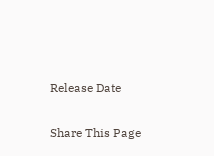Release Date

Share This Page